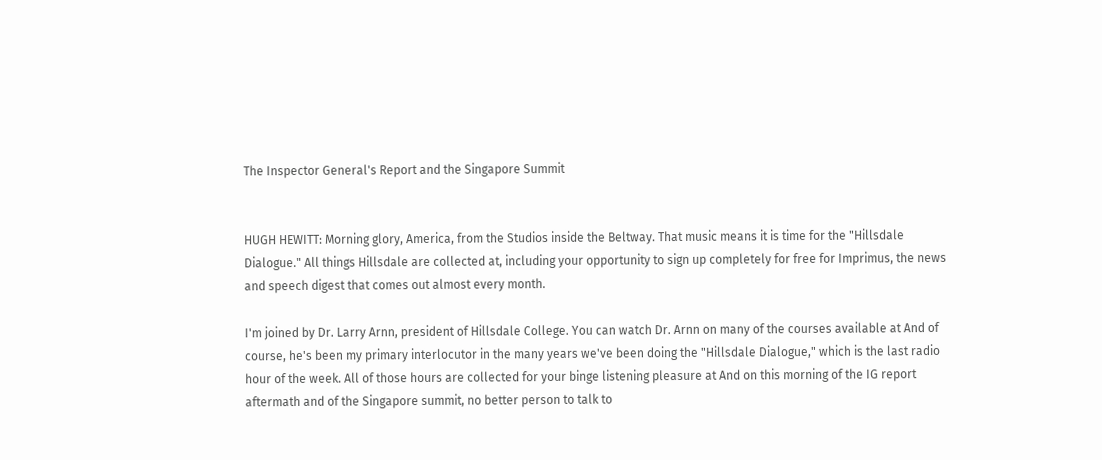The Inspector General's Report and the Singapore Summit


HUGH HEWITT: Morning glory, America, from the Studios inside the Beltway. That music means it is time for the "Hillsdale Dialogue." All things Hillsdale are collected at, including your opportunity to sign up completely for free for Imprimus, the news and speech digest that comes out almost every month.

I'm joined by Dr. Larry Arnn, president of Hillsdale College. You can watch Dr. Arnn on many of the courses available at And of course, he's been my primary interlocutor in the many years we've been doing the "Hillsdale Dialogue," which is the last radio hour of the week. All of those hours are collected for your binge listening pleasure at And on this morning of the IG report aftermath and of the Singapore summit, no better person to talk to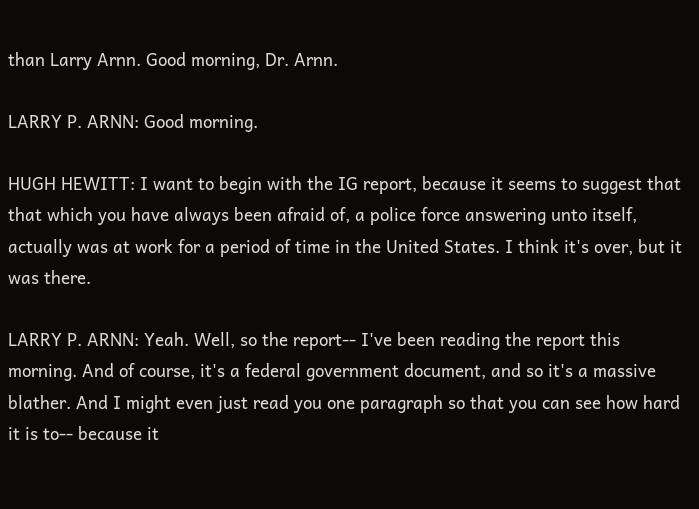than Larry Arnn. Good morning, Dr. Arnn.

LARRY P. ARNN: Good morning.

HUGH HEWITT: I want to begin with the IG report, because it seems to suggest that that which you have always been afraid of, a police force answering unto itself, actually was at work for a period of time in the United States. I think it's over, but it was there.

LARRY P. ARNN: Yeah. Well, so the report-- I've been reading the report this morning. And of course, it's a federal government document, and so it's a massive blather. And I might even just read you one paragraph so that you can see how hard it is to-- because it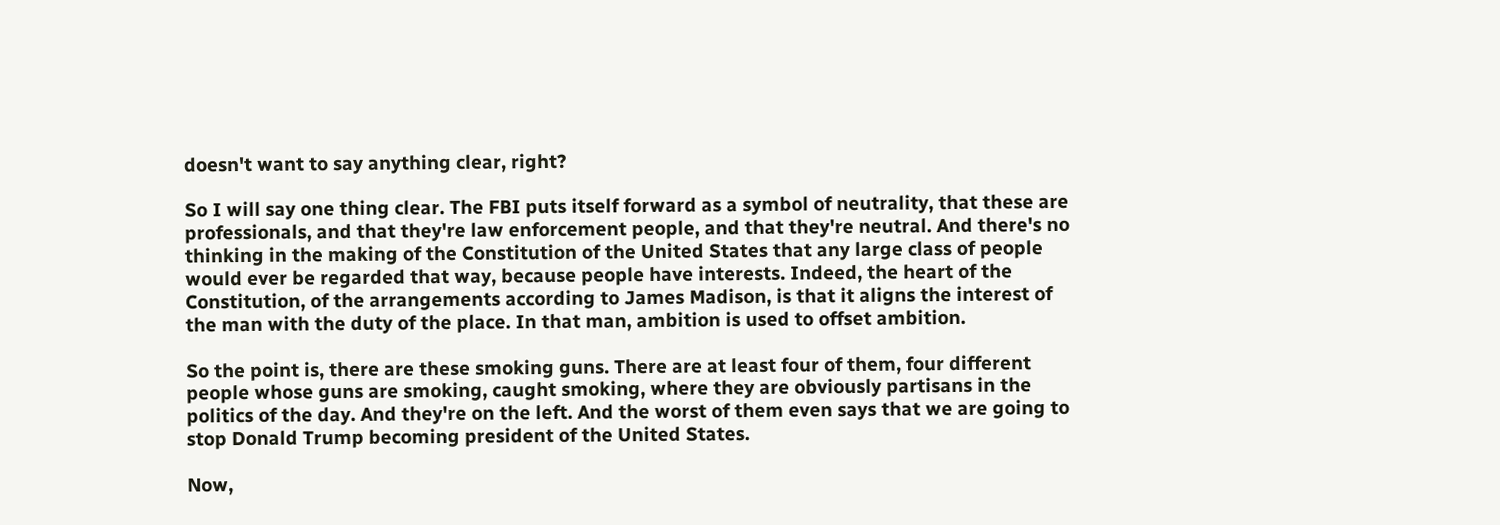doesn't want to say anything clear, right?

So I will say one thing clear. The FBI puts itself forward as a symbol of neutrality, that these are professionals, and that they're law enforcement people, and that they're neutral. And there's no thinking in the making of the Constitution of the United States that any large class of people would ever be regarded that way, because people have interests. Indeed, the heart of the Constitution, of the arrangements according to James Madison, is that it aligns the interest of the man with the duty of the place. In that man, ambition is used to offset ambition.

So the point is, there are these smoking guns. There are at least four of them, four different people whose guns are smoking, caught smoking, where they are obviously partisans in the politics of the day. And they're on the left. And the worst of them even says that we are going to stop Donald Trump becoming president of the United States.

Now,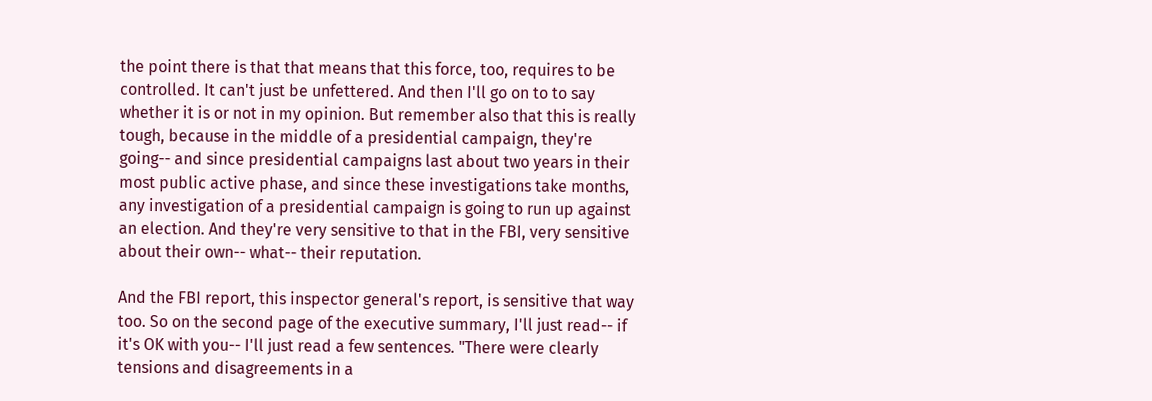the point there is that that means that this force, too, requires to be controlled. It can't just be unfettered. And then I'll go on to to say whether it is or not in my opinion. But remember also that this is really tough, because in the middle of a presidential campaign, they're going-- and since presidential campaigns last about two years in their most public active phase, and since these investigations take months, any investigation of a presidential campaign is going to run up against an election. And they're very sensitive to that in the FBI, very sensitive about their own-- what-- their reputation.

And the FBI report, this inspector general's report, is sensitive that way too. So on the second page of the executive summary, I'll just read-- if it's OK with you-- I'll just read a few sentences. "There were clearly tensions and disagreements in a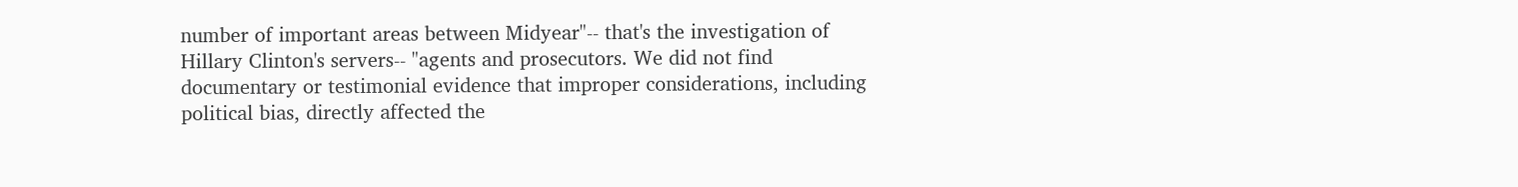number of important areas between Midyear"-- that's the investigation of Hillary Clinton's servers-- "agents and prosecutors. We did not find documentary or testimonial evidence that improper considerations, including political bias, directly affected the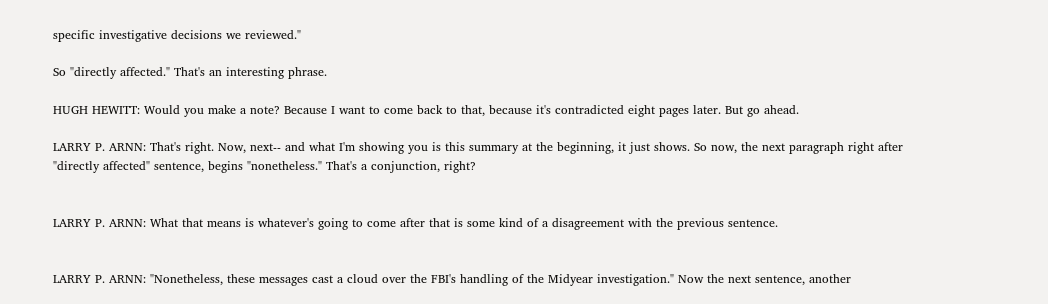specific investigative decisions we reviewed."

So "directly affected." That's an interesting phrase.

HUGH HEWITT: Would you make a note? Because I want to come back to that, because it's contradicted eight pages later. But go ahead.

LARRY P. ARNN: That's right. Now, next-- and what I'm showing you is this summary at the beginning, it just shows. So now, the next paragraph right after "directly affected" sentence, begins "nonetheless." That's a conjunction, right?


LARRY P. ARNN: What that means is whatever's going to come after that is some kind of a disagreement with the previous sentence.


LARRY P. ARNN: "Nonetheless, these messages cast a cloud over the FBI's handling of the Midyear investigation." Now the next sentence, another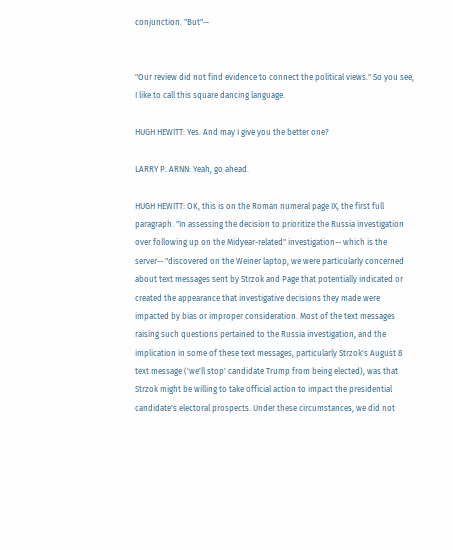conjunction. "But"--


"Our review did not find evidence to connect the political views." So you see, I like to call this square dancing language.

HUGH HEWITT: Yes. And may I give you the better one?

LARRY P. ARNN: Yeah, go ahead.

HUGH HEWITT: OK, this is on the Roman numeral page IX, the first full paragraph. "In assessing the decision to prioritize the Russia investigation over following up on the Midyear-related" investigation-- which is the server-- "discovered on the Weiner laptop, we were particularly concerned about text messages sent by Strzok and Page that potentially indicated or created the appearance that investigative decisions they made were impacted by bias or improper consideration. Most of the text messages raising such questions pertained to the Russia investigation, and the implication in some of these text messages, particularly Strzok's August 8 text message ('we'll stop' candidate Trump from being elected), was that Strzok might be willing to take official action to impact the presidential candidate's electoral prospects. Under these circumstances, we did not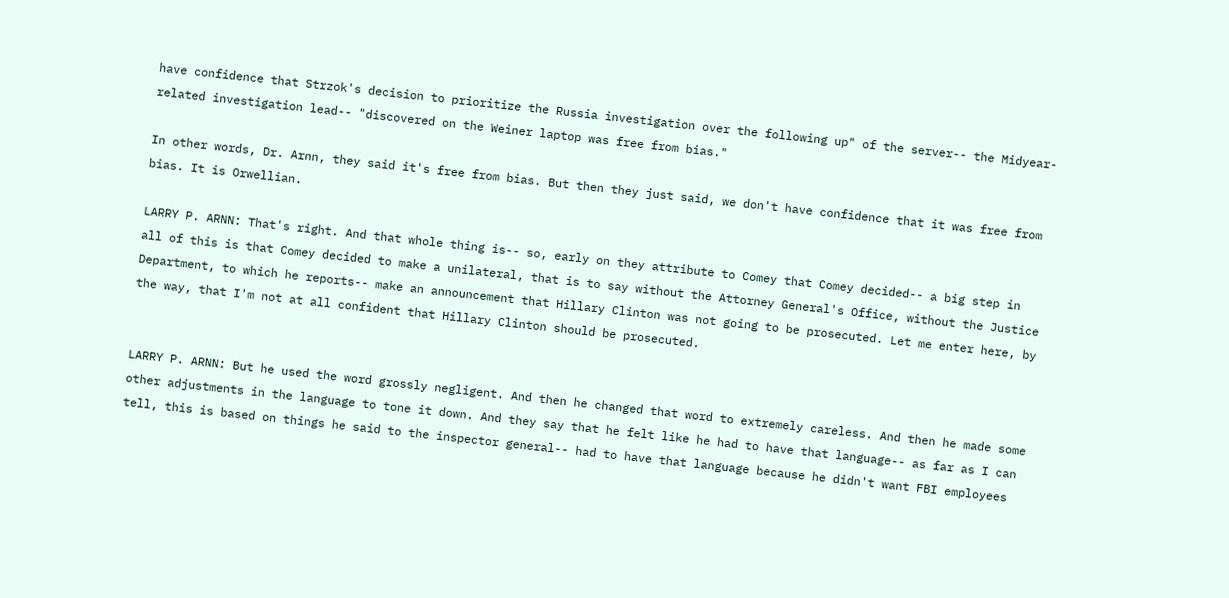have confidence that Strzok's decision to prioritize the Russia investigation over the following up" of the server-- the Midyear-related investigation lead-- "discovered on the Weiner laptop was free from bias."

In other words, Dr. Arnn, they said it's free from bias. But then they just said, we don't have confidence that it was free from bias. It is Orwellian.

LARRY P. ARNN: That's right. And that whole thing is-- so, early on they attribute to Comey that Comey decided-- a big step in all of this is that Comey decided to make a unilateral, that is to say without the Attorney General's Office, without the Justice Department, to which he reports-- make an announcement that Hillary Clinton was not going to be prosecuted. Let me enter here, by the way, that I'm not at all confident that Hillary Clinton should be prosecuted.


LARRY P. ARNN: But he used the word grossly negligent. And then he changed that word to extremely careless. And then he made some other adjustments in the language to tone it down. And they say that he felt like he had to have that language-- as far as I can tell, this is based on things he said to the inspector general-- had to have that language because he didn't want FBI employees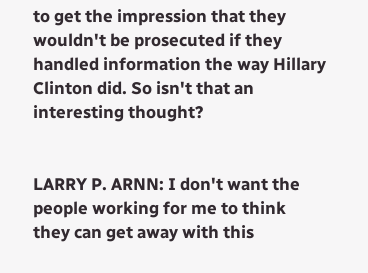to get the impression that they wouldn't be prosecuted if they handled information the way Hillary Clinton did. So isn't that an interesting thought?


LARRY P. ARNN: I don't want the people working for me to think they can get away with this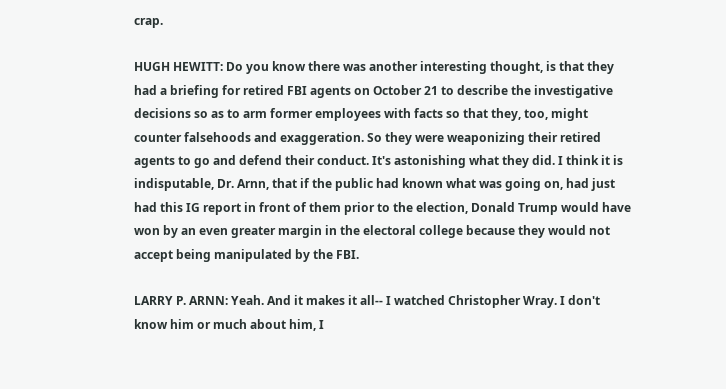crap.

HUGH HEWITT: Do you know there was another interesting thought, is that they had a briefing for retired FBI agents on October 21 to describe the investigative decisions so as to arm former employees with facts so that they, too, might counter falsehoods and exaggeration. So they were weaponizing their retired agents to go and defend their conduct. It's astonishing what they did. I think it is indisputable, Dr. Arnn, that if the public had known what was going on, had just had this IG report in front of them prior to the election, Donald Trump would have won by an even greater margin in the electoral college because they would not accept being manipulated by the FBI.

LARRY P. ARNN: Yeah. And it makes it all-- I watched Christopher Wray. I don't know him or much about him, I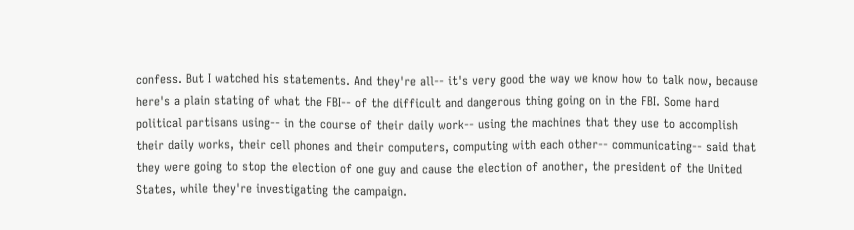confess. But I watched his statements. And they're all-- it's very good the way we know how to talk now, because here's a plain stating of what the FBI-- of the difficult and dangerous thing going on in the FBI. Some hard political partisans using-- in the course of their daily work-- using the machines that they use to accomplish their daily works, their cell phones and their computers, computing with each other-- communicating-- said that they were going to stop the election of one guy and cause the election of another, the president of the United States, while they're investigating the campaign.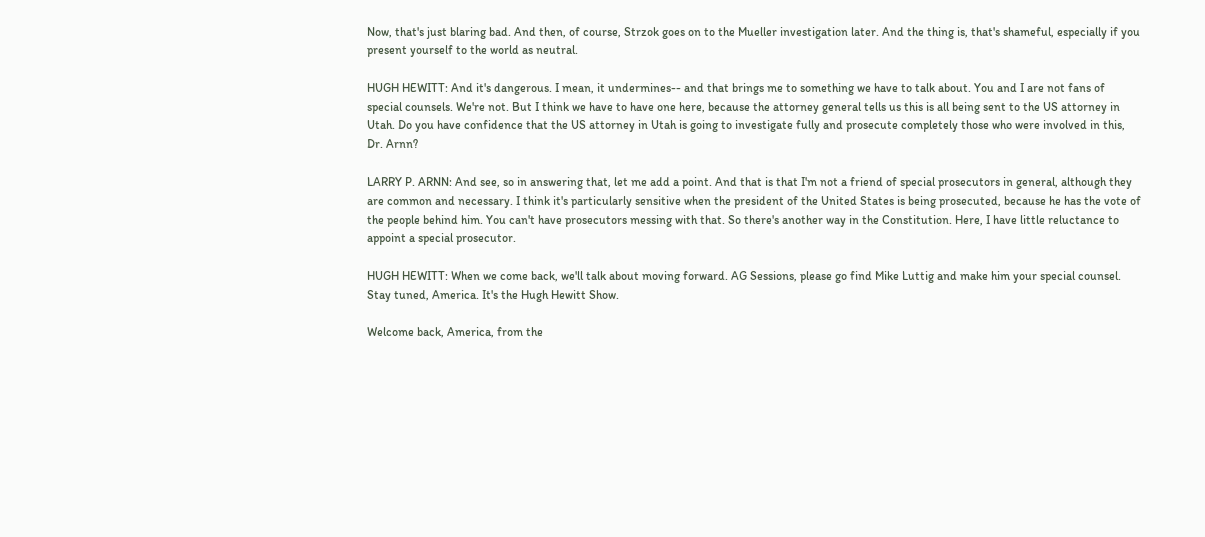Now, that's just blaring bad. And then, of course, Strzok goes on to the Mueller investigation later. And the thing is, that's shameful, especially if you present yourself to the world as neutral.

HUGH HEWITT: And it's dangerous. I mean, it undermines-- and that brings me to something we have to talk about. You and I are not fans of special counsels. We're not. But I think we have to have one here, because the attorney general tells us this is all being sent to the US attorney in Utah. Do you have confidence that the US attorney in Utah is going to investigate fully and prosecute completely those who were involved in this, Dr. Arnn?

LARRY P. ARNN: And see, so in answering that, let me add a point. And that is that I'm not a friend of special prosecutors in general, although they are common and necessary. I think it's particularly sensitive when the president of the United States is being prosecuted, because he has the vote of the people behind him. You can't have prosecutors messing with that. So there's another way in the Constitution. Here, I have little reluctance to appoint a special prosecutor.

HUGH HEWITT: When we come back, we'll talk about moving forward. AG Sessions, please go find Mike Luttig and make him your special counsel. Stay tuned, America. It's the Hugh Hewitt Show.

Welcome back, America, from the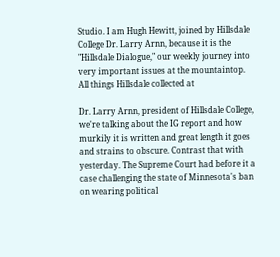Studio. I am Hugh Hewitt, joined by Hillsdale College Dr. Larry Arnn, because it is the "Hillsdale Dialogue," our weekly journey into very important issues at the mountaintop. All things Hillsdale collected at

Dr. Larry Arnn, president of Hillsdale College, we're talking about the IG report and how murkily it is written and great length it goes and strains to obscure. Contrast that with yesterday. The Supreme Court had before it a case challenging the state of Minnesota's ban on wearing political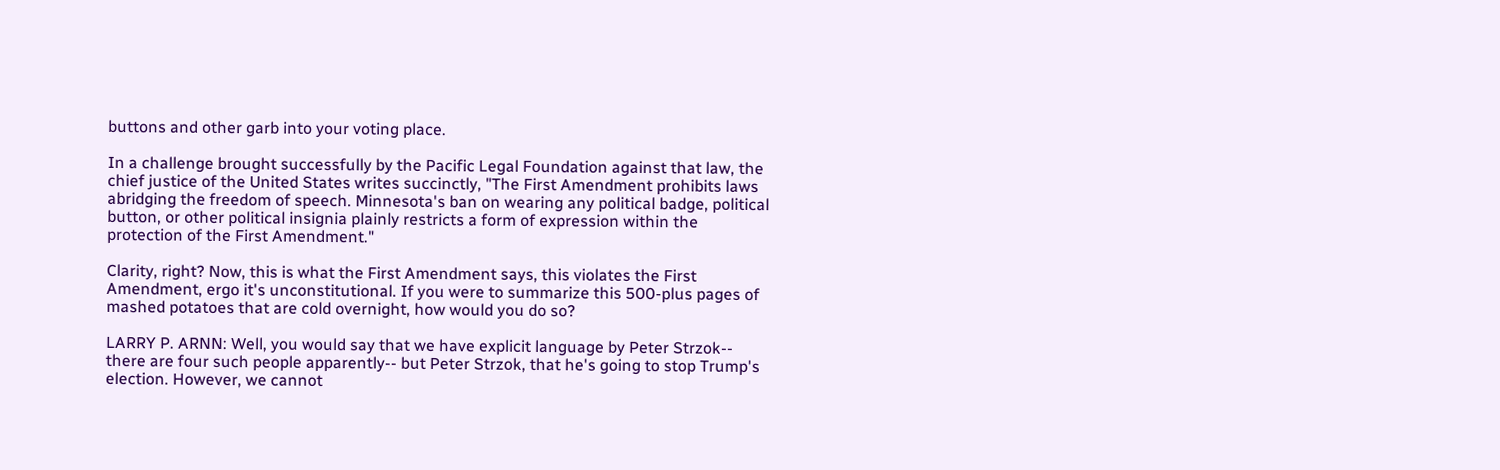buttons and other garb into your voting place.

In a challenge brought successfully by the Pacific Legal Foundation against that law, the chief justice of the United States writes succinctly, "The First Amendment prohibits laws abridging the freedom of speech. Minnesota's ban on wearing any political badge, political button, or other political insignia plainly restricts a form of expression within the protection of the First Amendment."

Clarity, right? Now, this is what the First Amendment says, this violates the First Amendment, ergo it's unconstitutional. If you were to summarize this 500-plus pages of mashed potatoes that are cold overnight, how would you do so?

LARRY P. ARNN: Well, you would say that we have explicit language by Peter Strzok-- there are four such people apparently-- but Peter Strzok, that he's going to stop Trump's election. However, we cannot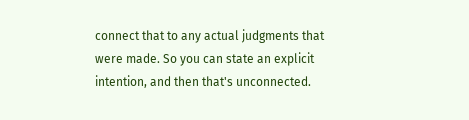connect that to any actual judgments that were made. So you can state an explicit intention, and then that's unconnected.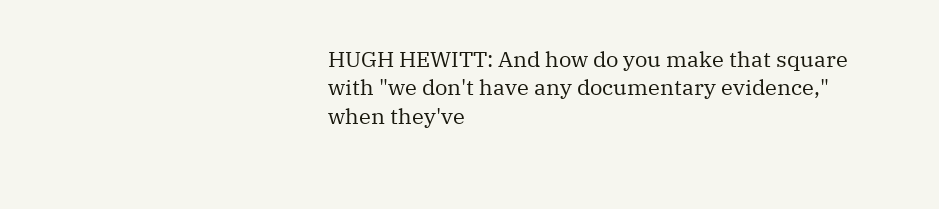HUGH HEWITT: And how do you make that square with "we don't have any documentary evidence," when they've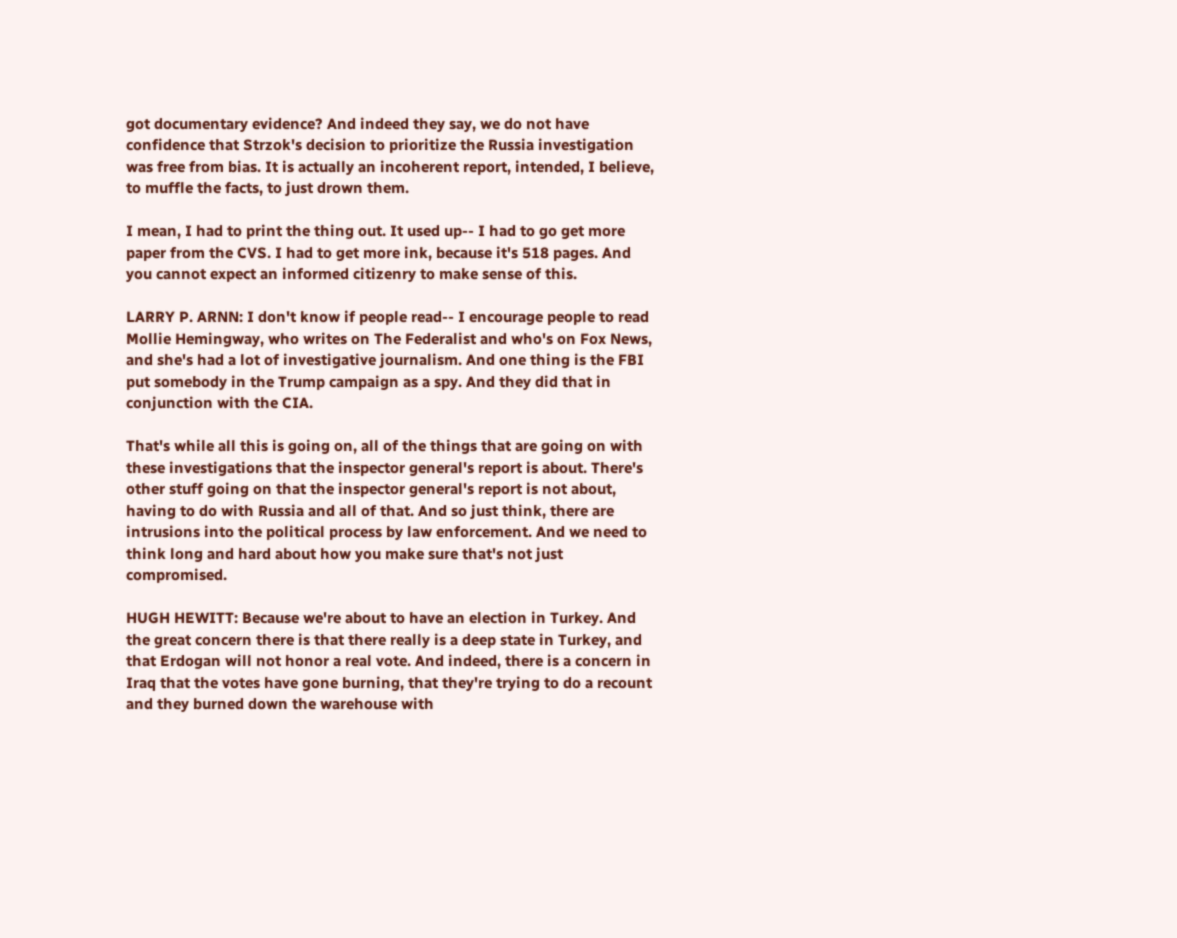got documentary evidence? And indeed they say, we do not have confidence that Strzok's decision to prioritize the Russia investigation was free from bias. It is actually an incoherent report, intended, I believe, to muffle the facts, to just drown them.

I mean, I had to print the thing out. It used up-- I had to go get more paper from the CVS. I had to get more ink, because it's 518 pages. And you cannot expect an informed citizenry to make sense of this.

LARRY P. ARNN: I don't know if people read-- I encourage people to read Mollie Hemingway, who writes on The Federalist and who's on Fox News, and she's had a lot of investigative journalism. And one thing is the FBI put somebody in the Trump campaign as a spy. And they did that in conjunction with the CIA.

That's while all this is going on, all of the things that are going on with these investigations that the inspector general's report is about. There's other stuff going on that the inspector general's report is not about, having to do with Russia and all of that. And so just think, there are intrusions into the political process by law enforcement. And we need to think long and hard about how you make sure that's not just compromised.

HUGH HEWITT: Because we're about to have an election in Turkey. And the great concern there is that there really is a deep state in Turkey, and that Erdogan will not honor a real vote. And indeed, there is a concern in Iraq that the votes have gone burning, that they're trying to do a recount and they burned down the warehouse with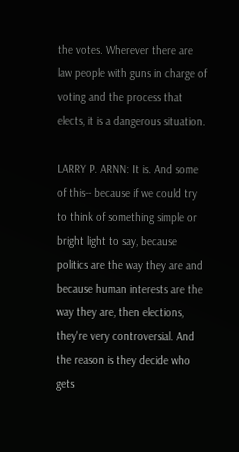the votes. Wherever there are law people with guns in charge of voting and the process that elects, it is a dangerous situation.

LARRY P. ARNN: It is. And some of this-- because if we could try to think of something simple or bright light to say, because politics are the way they are and because human interests are the way they are, then elections, they're very controversial. And the reason is they decide who gets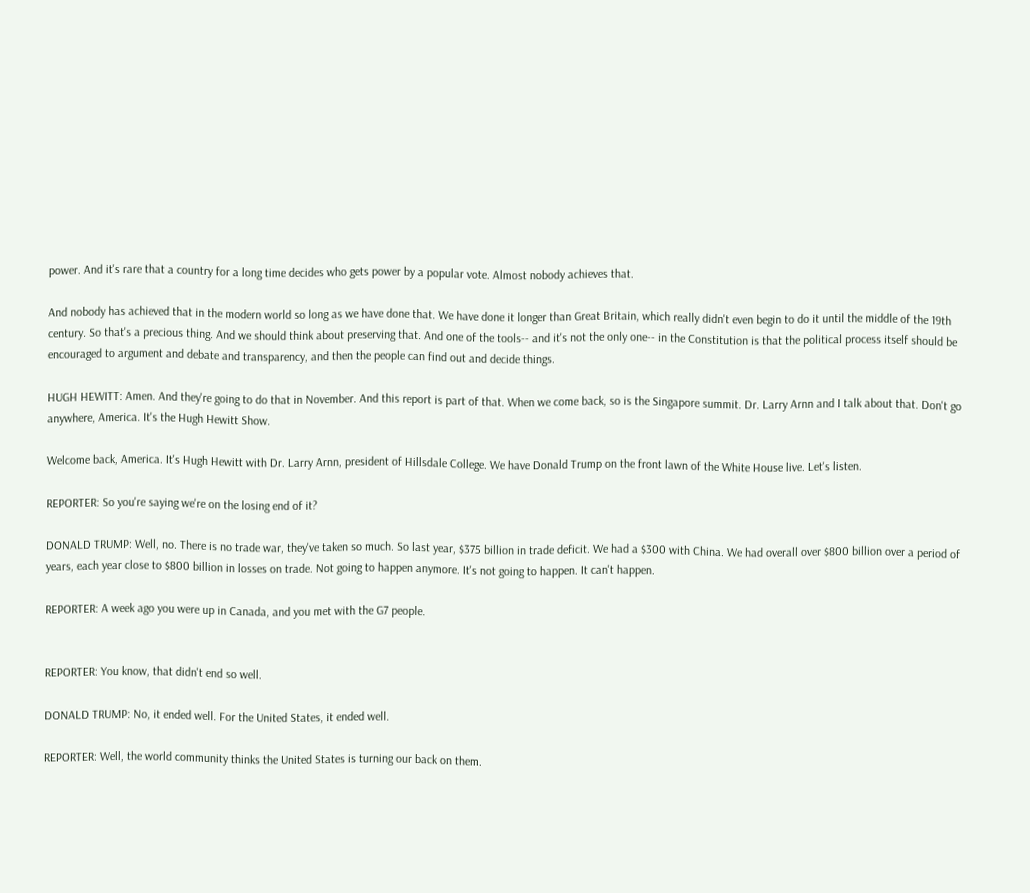power. And it's rare that a country for a long time decides who gets power by a popular vote. Almost nobody achieves that.

And nobody has achieved that in the modern world so long as we have done that. We have done it longer than Great Britain, which really didn't even begin to do it until the middle of the 19th century. So that's a precious thing. And we should think about preserving that. And one of the tools-- and it's not the only one-- in the Constitution is that the political process itself should be encouraged to argument and debate and transparency, and then the people can find out and decide things.

HUGH HEWITT: Amen. And they're going to do that in November. And this report is part of that. When we come back, so is the Singapore summit. Dr. Larry Arnn and I talk about that. Don't go anywhere, America. It's the Hugh Hewitt Show.

Welcome back, America. It's Hugh Hewitt with Dr. Larry Arnn, president of Hillsdale College. We have Donald Trump on the front lawn of the White House live. Let's listen.

REPORTER: So you're saying we're on the losing end of it?

DONALD TRUMP: Well, no. There is no trade war, they've taken so much. So last year, $375 billion in trade deficit. We had a $300 with China. We had overall over $800 billion over a period of years, each year close to $800 billion in losses on trade. Not going to happen anymore. It's not going to happen. It can't happen.

REPORTER: A week ago you were up in Canada, and you met with the G7 people.


REPORTER: You know, that didn't end so well.

DONALD TRUMP: No, it ended well. For the United States, it ended well.

REPORTER: Well, the world community thinks the United States is turning our back on them.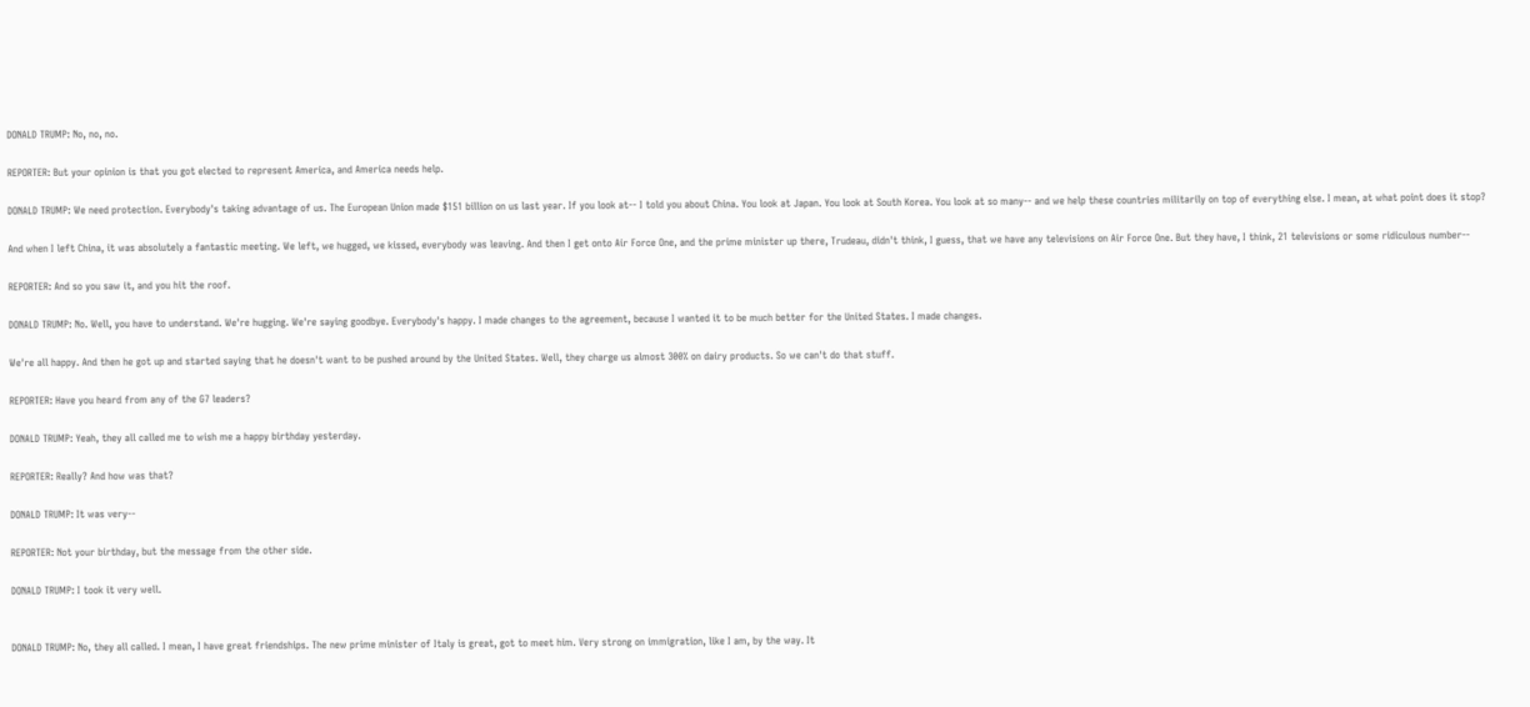DONALD TRUMP: No, no, no.

REPORTER: But your opinion is that you got elected to represent America, and America needs help.

DONALD TRUMP: We need protection. Everybody's taking advantage of us. The European Union made $151 billion on us last year. If you look at-- I told you about China. You look at Japan. You look at South Korea. You look at so many-- and we help these countries militarily on top of everything else. I mean, at what point does it stop?

And when I left China, it was absolutely a fantastic meeting. We left, we hugged, we kissed, everybody was leaving. And then I get onto Air Force One, and the prime minister up there, Trudeau, didn't think, I guess, that we have any televisions on Air Force One. But they have, I think, 21 televisions or some ridiculous number--

REPORTER: And so you saw it, and you hit the roof.

DONALD TRUMP: No. Well, you have to understand. We're hugging. We're saying goodbye. Everybody's happy. I made changes to the agreement, because I wanted it to be much better for the United States. I made changes.

We're all happy. And then he got up and started saying that he doesn't want to be pushed around by the United States. Well, they charge us almost 300% on dairy products. So we can't do that stuff.

REPORTER: Have you heard from any of the G7 leaders?

DONALD TRUMP: Yeah, they all called me to wish me a happy birthday yesterday.

REPORTER: Really? And how was that?

DONALD TRUMP: It was very--

REPORTER: Not your birthday, but the message from the other side.

DONALD TRUMP: I took it very well.


DONALD TRUMP: No, they all called. I mean, I have great friendships. The new prime minister of Italy is great, got to meet him. Very strong on immigration, like I am, by the way. It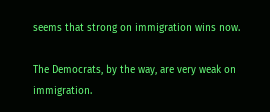seems that strong on immigration wins now.

The Democrats, by the way, are very weak on immigration.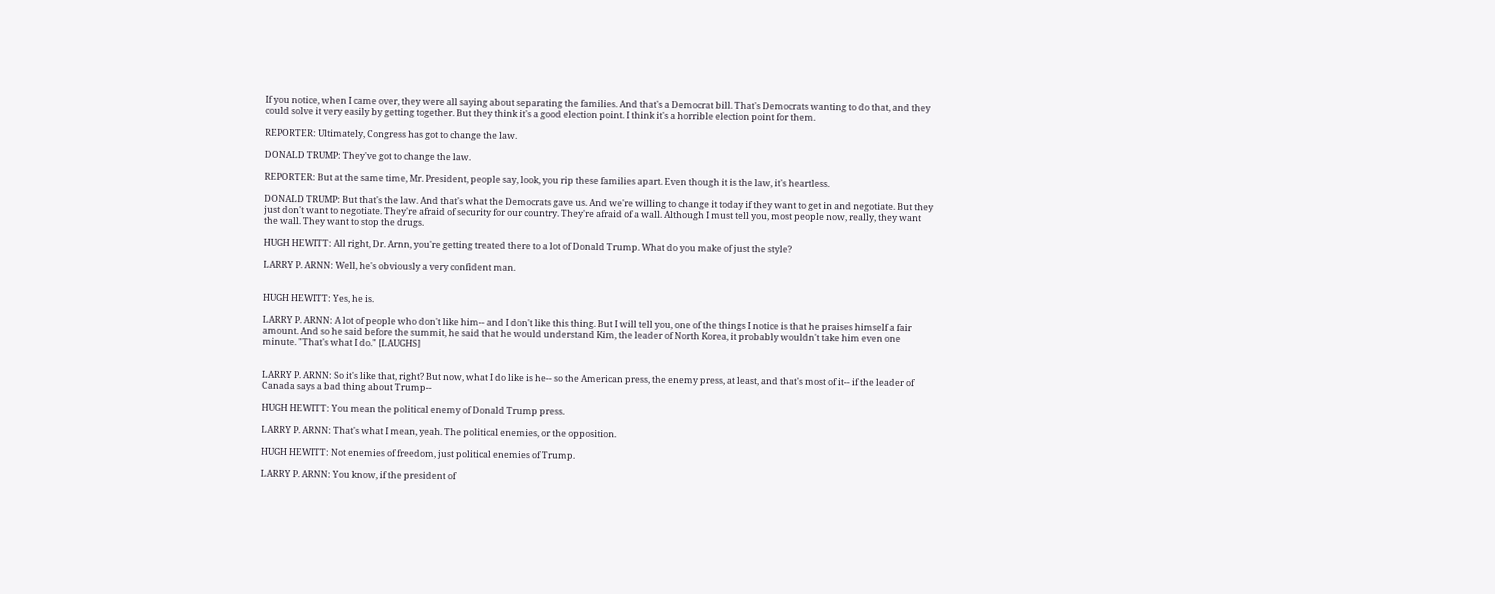If you notice, when I came over, they were all saying about separating the families. And that's a Democrat bill. That's Democrats wanting to do that, and they could solve it very easily by getting together. But they think it's a good election point. I think it's a horrible election point for them.

REPORTER: Ultimately, Congress has got to change the law.

DONALD TRUMP: They've got to change the law.

REPORTER: But at the same time, Mr. President, people say, look, you rip these families apart. Even though it is the law, it's heartless.

DONALD TRUMP: But that's the law. And that's what the Democrats gave us. And we're willing to change it today if they want to get in and negotiate. But they just don't want to negotiate. They're afraid of security for our country. They're afraid of a wall. Although I must tell you, most people now, really, they want the wall. They want to stop the drugs.

HUGH HEWITT: All right, Dr. Arnn, you're getting treated there to a lot of Donald Trump. What do you make of just the style?

LARRY P. ARNN: Well, he's obviously a very confident man.


HUGH HEWITT: Yes, he is.

LARRY P. ARNN: A lot of people who don't like him-- and I don't like this thing. But I will tell you, one of the things I notice is that he praises himself a fair amount. And so he said before the summit, he said that he would understand Kim, the leader of North Korea, it probably wouldn't take him even one minute. "That's what I do." [LAUGHS]


LARRY P. ARNN: So it's like that, right? But now, what I do like is he-- so the American press, the enemy press, at least, and that's most of it-- if the leader of Canada says a bad thing about Trump--

HUGH HEWITT: You mean the political enemy of Donald Trump press.

LARRY P. ARNN: That's what I mean, yeah. The political enemies, or the opposition.

HUGH HEWITT: Not enemies of freedom, just political enemies of Trump.

LARRY P. ARNN: You know, if the president of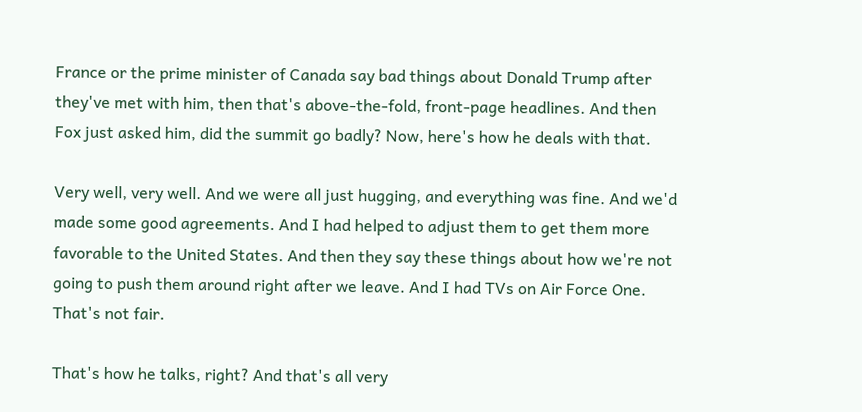France or the prime minister of Canada say bad things about Donald Trump after they've met with him, then that's above-the-fold, front-page headlines. And then Fox just asked him, did the summit go badly? Now, here's how he deals with that.

Very well, very well. And we were all just hugging, and everything was fine. And we'd made some good agreements. And I had helped to adjust them to get them more favorable to the United States. And then they say these things about how we're not going to push them around right after we leave. And I had TVs on Air Force One. That's not fair.

That's how he talks, right? And that's all very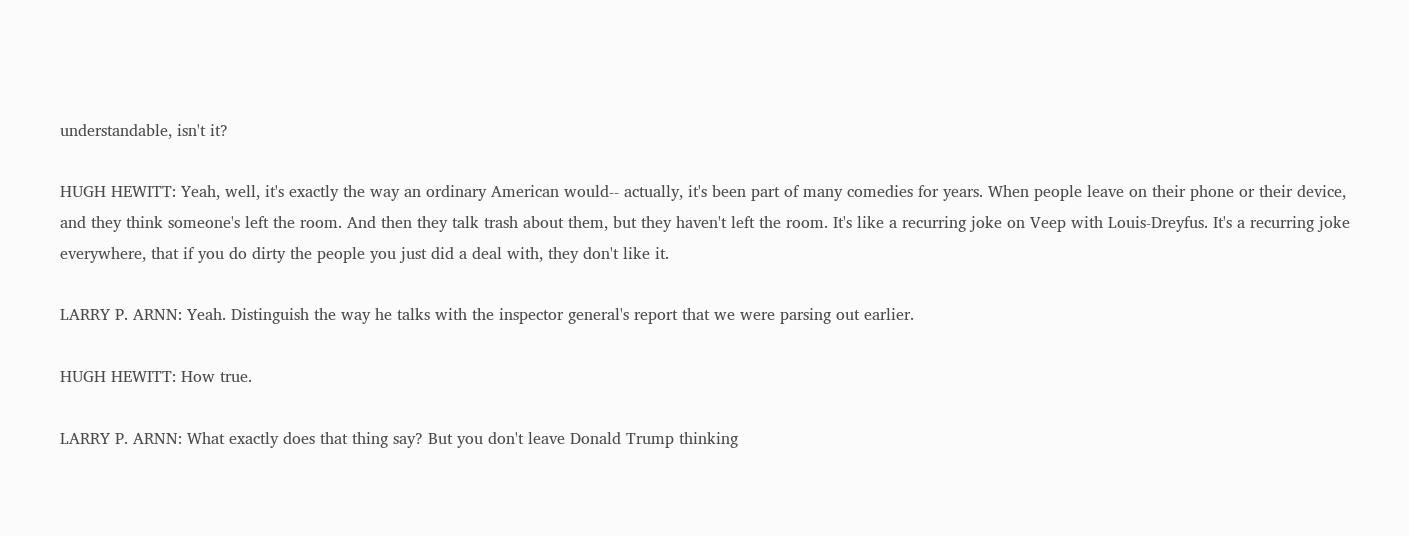understandable, isn't it?

HUGH HEWITT: Yeah, well, it's exactly the way an ordinary American would-- actually, it's been part of many comedies for years. When people leave on their phone or their device, and they think someone's left the room. And then they talk trash about them, but they haven't left the room. It's like a recurring joke on Veep with Louis-Dreyfus. It's a recurring joke everywhere, that if you do dirty the people you just did a deal with, they don't like it.

LARRY P. ARNN: Yeah. Distinguish the way he talks with the inspector general's report that we were parsing out earlier.

HUGH HEWITT: How true.

LARRY P. ARNN: What exactly does that thing say? But you don't leave Donald Trump thinking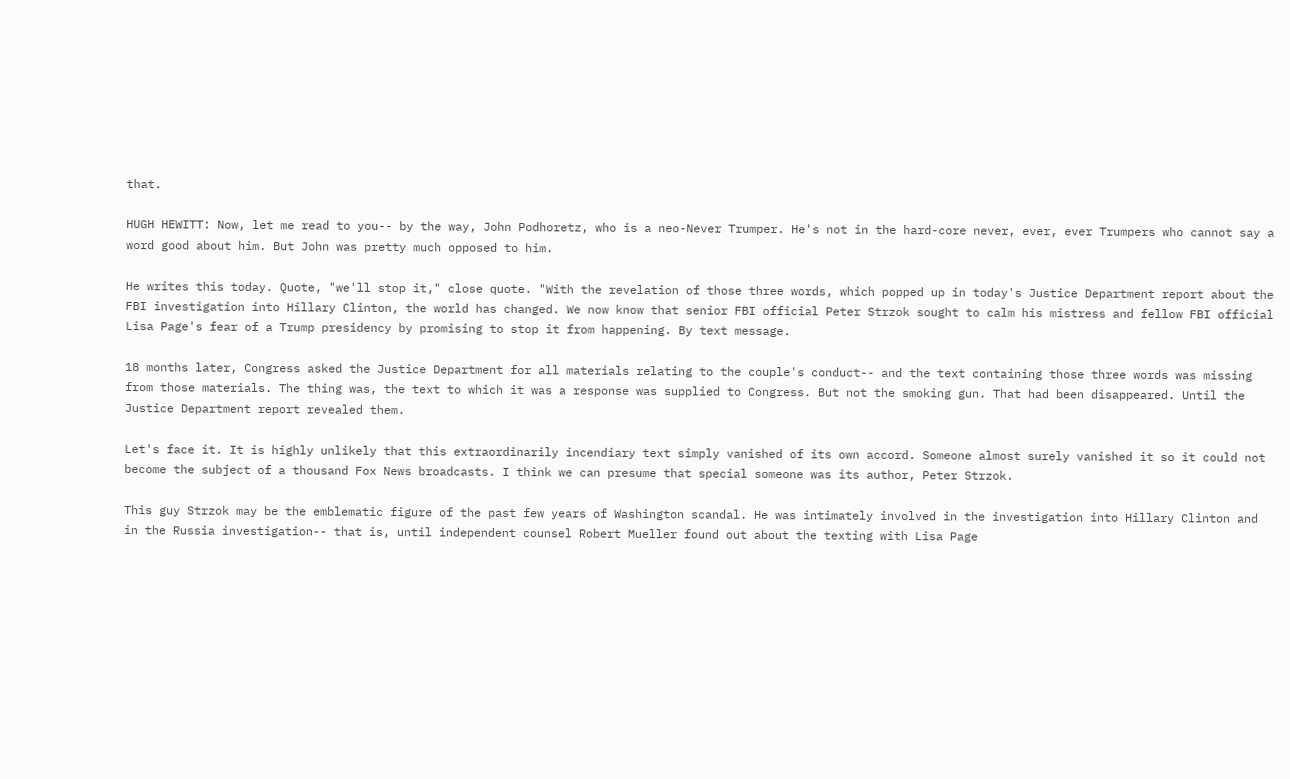that.

HUGH HEWITT: Now, let me read to you-- by the way, John Podhoretz, who is a neo-Never Trumper. He's not in the hard-core never, ever, ever Trumpers who cannot say a word good about him. But John was pretty much opposed to him.

He writes this today. Quote, "we'll stop it," close quote. "With the revelation of those three words, which popped up in today's Justice Department report about the FBI investigation into Hillary Clinton, the world has changed. We now know that senior FBI official Peter Strzok sought to calm his mistress and fellow FBI official Lisa Page's fear of a Trump presidency by promising to stop it from happening. By text message.

18 months later, Congress asked the Justice Department for all materials relating to the couple's conduct-- and the text containing those three words was missing from those materials. The thing was, the text to which it was a response was supplied to Congress. But not the smoking gun. That had been disappeared. Until the Justice Department report revealed them.

Let's face it. It is highly unlikely that this extraordinarily incendiary text simply vanished of its own accord. Someone almost surely vanished it so it could not become the subject of a thousand Fox News broadcasts. I think we can presume that special someone was its author, Peter Strzok.

This guy Strzok may be the emblematic figure of the past few years of Washington scandal. He was intimately involved in the investigation into Hillary Clinton and in the Russia investigation-- that is, until independent counsel Robert Mueller found out about the texting with Lisa Page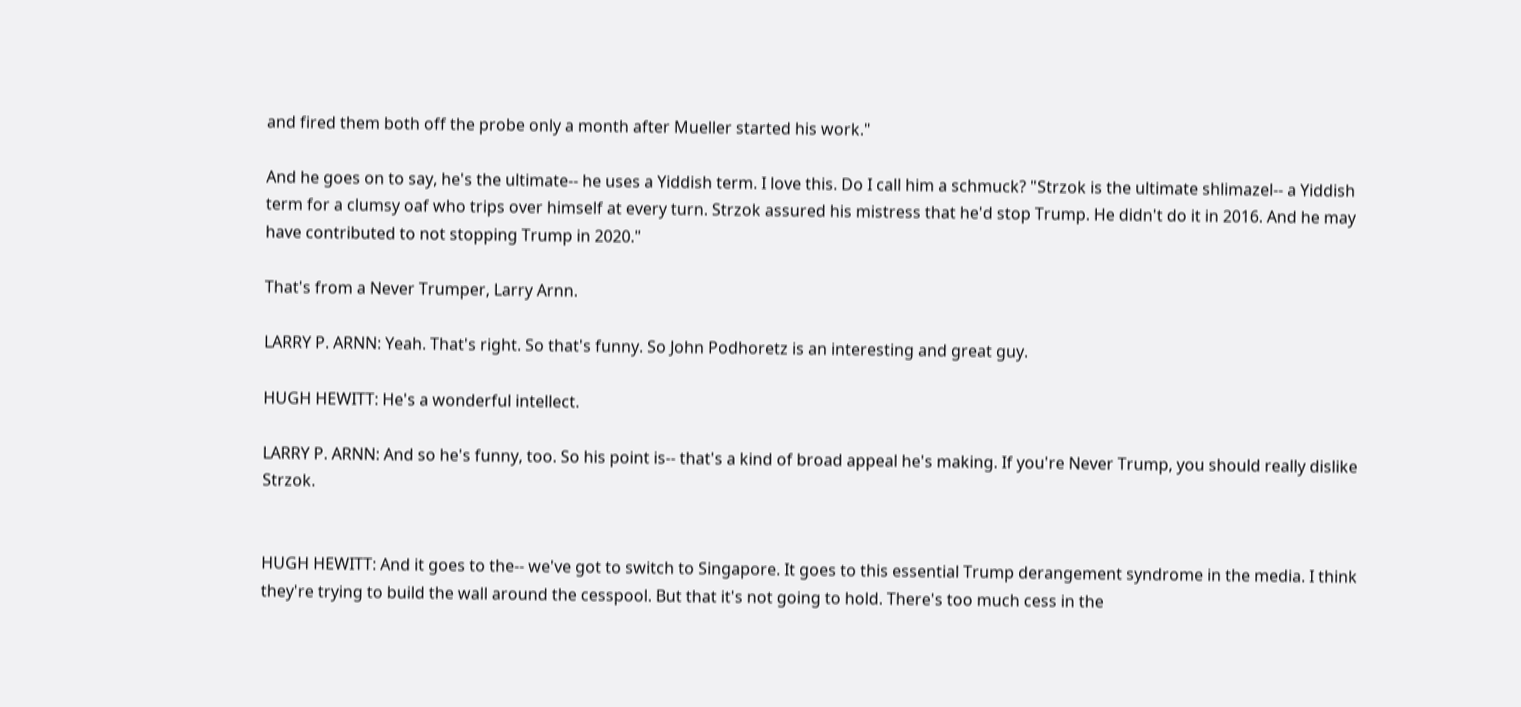and fired them both off the probe only a month after Mueller started his work."

And he goes on to say, he's the ultimate-- he uses a Yiddish term. I love this. Do I call him a schmuck? "Strzok is the ultimate shlimazel-- a Yiddish term for a clumsy oaf who trips over himself at every turn. Strzok assured his mistress that he'd stop Trump. He didn't do it in 2016. And he may have contributed to not stopping Trump in 2020."

That's from a Never Trumper, Larry Arnn.

LARRY P. ARNN: Yeah. That's right. So that's funny. So John Podhoretz is an interesting and great guy.

HUGH HEWITT: He's a wonderful intellect.

LARRY P. ARNN: And so he's funny, too. So his point is-- that's a kind of broad appeal he's making. If you're Never Trump, you should really dislike Strzok.


HUGH HEWITT: And it goes to the-- we've got to switch to Singapore. It goes to this essential Trump derangement syndrome in the media. I think they're trying to build the wall around the cesspool. But that it's not going to hold. There's too much cess in the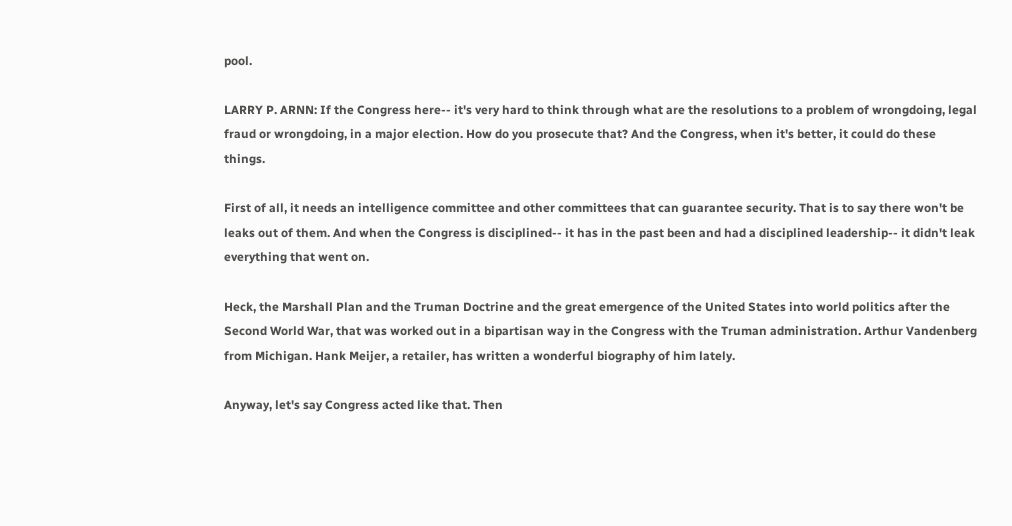pool.

LARRY P. ARNN: If the Congress here-- it's very hard to think through what are the resolutions to a problem of wrongdoing, legal fraud or wrongdoing, in a major election. How do you prosecute that? And the Congress, when it's better, it could do these things.

First of all, it needs an intelligence committee and other committees that can guarantee security. That is to say there won't be leaks out of them. And when the Congress is disciplined-- it has in the past been and had a disciplined leadership-- it didn't leak everything that went on.

Heck, the Marshall Plan and the Truman Doctrine and the great emergence of the United States into world politics after the Second World War, that was worked out in a bipartisan way in the Congress with the Truman administration. Arthur Vandenberg from Michigan. Hank Meijer, a retailer, has written a wonderful biography of him lately.

Anyway, let's say Congress acted like that. Then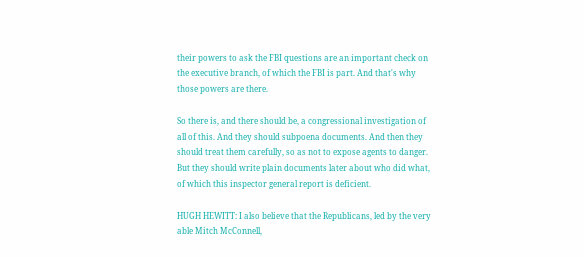their powers to ask the FBI questions are an important check on the executive branch, of which the FBI is part. And that's why those powers are there.

So there is, and there should be, a congressional investigation of all of this. And they should subpoena documents. And then they should treat them carefully, so as not to expose agents to danger. But they should write plain documents later about who did what, of which this inspector general report is deficient.

HUGH HEWITT: I also believe that the Republicans, led by the very able Mitch McConnell,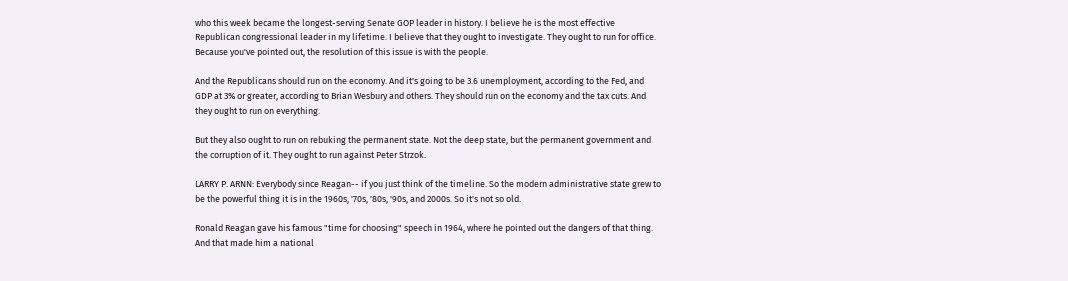who this week became the longest-serving Senate GOP leader in history. I believe he is the most effective Republican congressional leader in my lifetime. I believe that they ought to investigate. They ought to run for office. Because you've pointed out, the resolution of this issue is with the people.

And the Republicans should run on the economy. And it's going to be 3.6 unemployment, according to the Fed, and GDP at 3% or greater, according to Brian Wesbury and others. They should run on the economy and the tax cuts. And they ought to run on everything.

But they also ought to run on rebuking the permanent state. Not the deep state, but the permanent government and the corruption of it. They ought to run against Peter Strzok.

LARRY P. ARNN: Everybody since Reagan-- if you just think of the timeline. So the modern administrative state grew to be the powerful thing it is in the 1960s, '70s, '80s, '90s, and 2000s. So it's not so old.

Ronald Reagan gave his famous "time for choosing" speech in 1964, where he pointed out the dangers of that thing. And that made him a national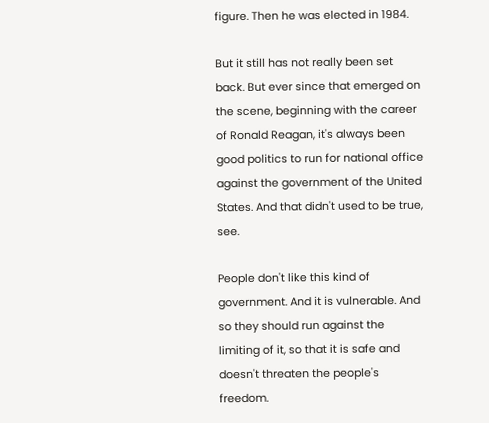figure. Then he was elected in 1984.

But it still has not really been set back. But ever since that emerged on the scene, beginning with the career of Ronald Reagan, it's always been good politics to run for national office against the government of the United States. And that didn't used to be true, see.

People don't like this kind of government. And it is vulnerable. And so they should run against the limiting of it, so that it is safe and doesn't threaten the people's freedom.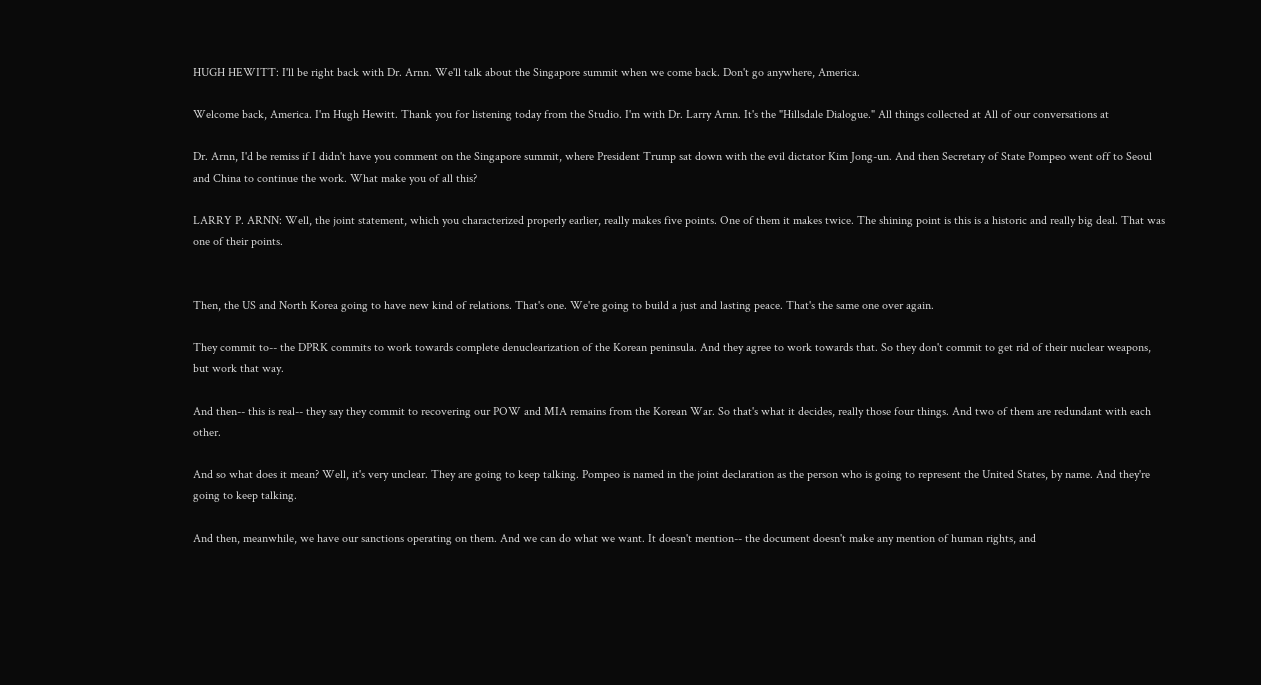HUGH HEWITT: I'll be right back with Dr. Arnn. We'll talk about the Singapore summit when we come back. Don't go anywhere, America.

Welcome back, America. I'm Hugh Hewitt. Thank you for listening today from the Studio. I'm with Dr. Larry Arnn. It's the "Hillsdale Dialogue." All things collected at All of our conversations at

Dr. Arnn, I'd be remiss if I didn't have you comment on the Singapore summit, where President Trump sat down with the evil dictator Kim Jong-un. And then Secretary of State Pompeo went off to Seoul and China to continue the work. What make you of all this?

LARRY P. ARNN: Well, the joint statement, which you characterized properly earlier, really makes five points. One of them it makes twice. The shining point is this is a historic and really big deal. That was one of their points.


Then, the US and North Korea going to have new kind of relations. That's one. We're going to build a just and lasting peace. That's the same one over again.

They commit to-- the DPRK commits to work towards complete denuclearization of the Korean peninsula. And they agree to work towards that. So they don't commit to get rid of their nuclear weapons, but work that way.

And then-- this is real-- they say they commit to recovering our POW and MIA remains from the Korean War. So that's what it decides, really those four things. And two of them are redundant with each other.

And so what does it mean? Well, it's very unclear. They are going to keep talking. Pompeo is named in the joint declaration as the person who is going to represent the United States, by name. And they're going to keep talking.

And then, meanwhile, we have our sanctions operating on them. And we can do what we want. It doesn't mention-- the document doesn't make any mention of human rights, and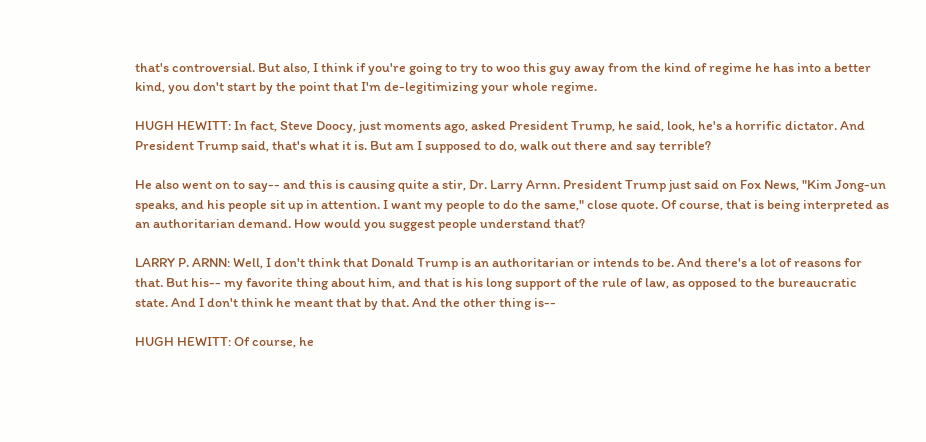that's controversial. But also, I think if you're going to try to woo this guy away from the kind of regime he has into a better kind, you don't start by the point that I'm de-legitimizing your whole regime.

HUGH HEWITT: In fact, Steve Doocy, just moments ago, asked President Trump, he said, look, he's a horrific dictator. And President Trump said, that's what it is. But am I supposed to do, walk out there and say terrible?

He also went on to say-- and this is causing quite a stir, Dr. Larry Arnn. President Trump just said on Fox News, "Kim Jong-un speaks, and his people sit up in attention. I want my people to do the same," close quote. Of course, that is being interpreted as an authoritarian demand. How would you suggest people understand that?

LARRY P. ARNN: Well, I don't think that Donald Trump is an authoritarian or intends to be. And there's a lot of reasons for that. But his-- my favorite thing about him, and that is his long support of the rule of law, as opposed to the bureaucratic state. And I don't think he meant that by that. And the other thing is--

HUGH HEWITT: Of course, he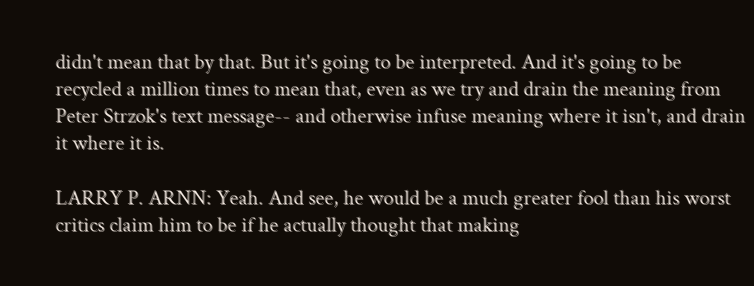didn't mean that by that. But it's going to be interpreted. And it's going to be recycled a million times to mean that, even as we try and drain the meaning from Peter Strzok's text message-- and otherwise infuse meaning where it isn't, and drain it where it is.

LARRY P. ARNN: Yeah. And see, he would be a much greater fool than his worst critics claim him to be if he actually thought that making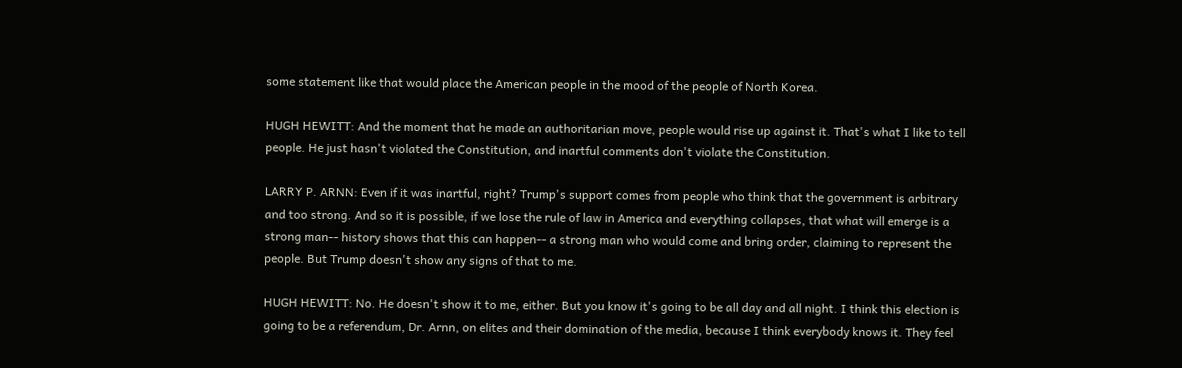some statement like that would place the American people in the mood of the people of North Korea.

HUGH HEWITT: And the moment that he made an authoritarian move, people would rise up against it. That's what I like to tell people. He just hasn't violated the Constitution, and inartful comments don't violate the Constitution.

LARRY P. ARNN: Even if it was inartful, right? Trump's support comes from people who think that the government is arbitrary and too strong. And so it is possible, if we lose the rule of law in America and everything collapses, that what will emerge is a strong man-- history shows that this can happen-- a strong man who would come and bring order, claiming to represent the people. But Trump doesn't show any signs of that to me.

HUGH HEWITT: No. He doesn't show it to me, either. But you know it's going to be all day and all night. I think this election is going to be a referendum, Dr. Arnn, on elites and their domination of the media, because I think everybody knows it. They feel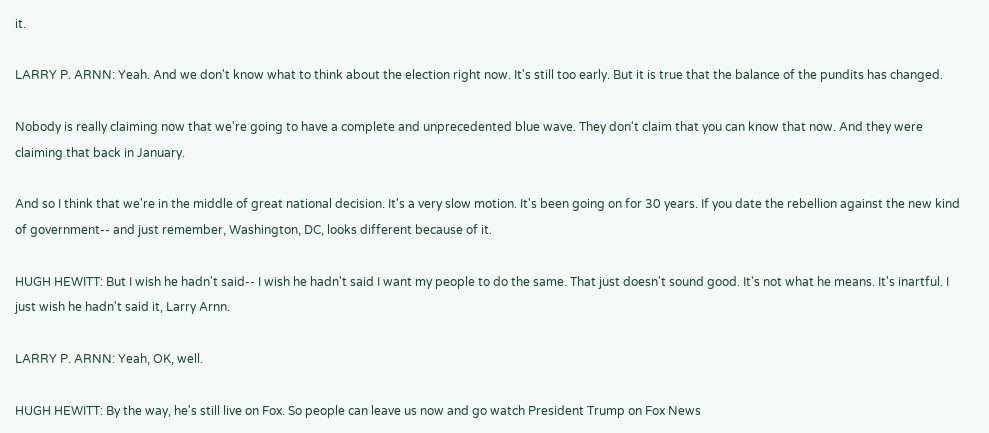it.

LARRY P. ARNN: Yeah. And we don't know what to think about the election right now. It's still too early. But it is true that the balance of the pundits has changed.

Nobody is really claiming now that we're going to have a complete and unprecedented blue wave. They don't claim that you can know that now. And they were claiming that back in January.

And so I think that we're in the middle of great national decision. It's a very slow motion. It's been going on for 30 years. If you date the rebellion against the new kind of government-- and just remember, Washington, DC, looks different because of it.

HUGH HEWITT: But I wish he hadn't said-- I wish he hadn't said I want my people to do the same. That just doesn't sound good. It's not what he means. It's inartful. I just wish he hadn't said it, Larry Arnn.

LARRY P. ARNN: Yeah, OK, well.

HUGH HEWITT: By the way, he's still live on Fox. So people can leave us now and go watch President Trump on Fox News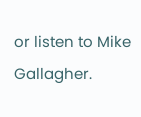or listen to Mike Gallagher.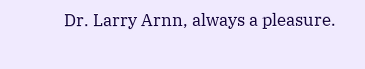Dr. Larry Arnn, always a pleasure.